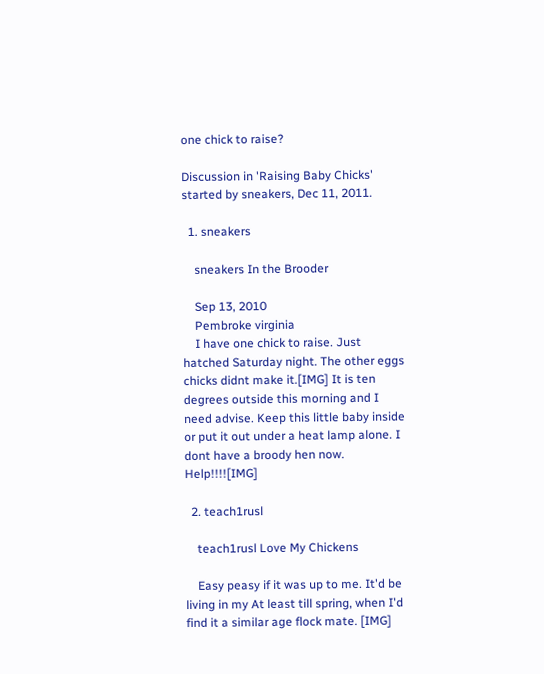one chick to raise?

Discussion in 'Raising Baby Chicks' started by sneakers, Dec 11, 2011.

  1. sneakers

    sneakers In the Brooder

    Sep 13, 2010
    Pembroke virginia
    I have one chick to raise. Just hatched Saturday night. The other eggs chicks didnt make it.[IMG] It is ten degrees outside this morning and I need advise. Keep this little baby inside or put it out under a heat lamp alone. I dont have a broody hen now. Help!!!![IMG]

  2. teach1rusl

    teach1rusl Love My Chickens

    Easy peasy if it was up to me. It'd be living in my At least till spring, when I'd find it a similar age flock mate. [IMG]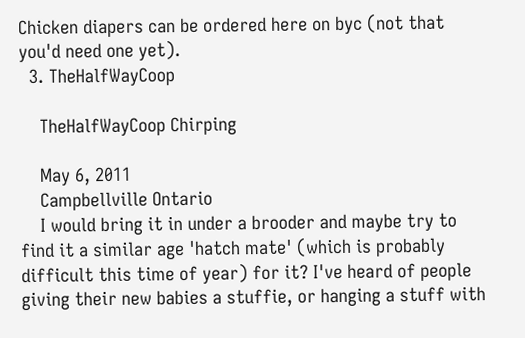Chicken diapers can be ordered here on byc (not that you'd need one yet).
  3. TheHalfWayCoop

    TheHalfWayCoop Chirping

    May 6, 2011
    Campbellville Ontario
    I would bring it in under a brooder and maybe try to find it a similar age 'hatch mate' (which is probably difficult this time of year) for it? I've heard of people giving their new babies a stuffie, or hanging a stuff with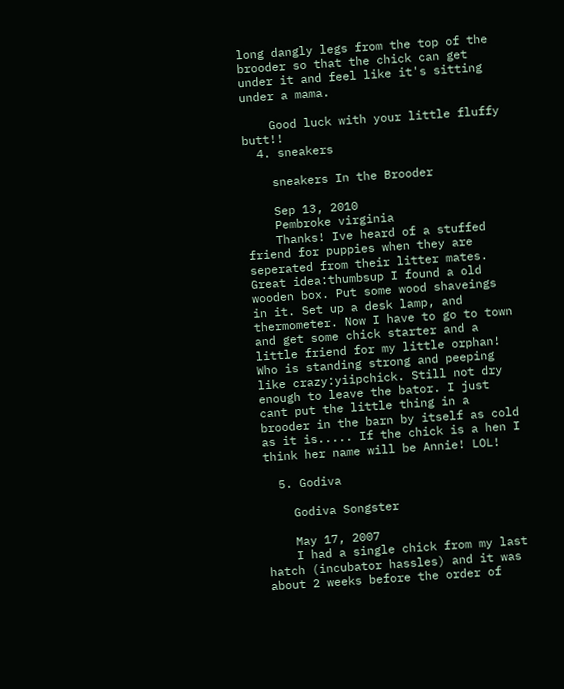long dangly legs from the top of the brooder so that the chick can get under it and feel like it's sitting under a mama.

    Good luck with your little fluffy butt!!
  4. sneakers

    sneakers In the Brooder

    Sep 13, 2010
    Pembroke virginia
    Thanks! Ive heard of a stuffed friend for puppies when they are seperated from their litter mates. Great idea:thumbsup I found a old wooden box. Put some wood shaveings in it. Set up a desk lamp, and thermometer. Now I have to go to town and get some chick starter and a little friend for my little orphan! Who is standing strong and peeping like crazy:yiipchick. Still not dry enough to leave the bator. I just cant put the little thing in a brooder in the barn by itself as cold as it is..... If the chick is a hen I think her name will be Annie! LOL!

  5. Godiva

    Godiva Songster

    May 17, 2007
    I had a single chick from my last hatch (incubator hassles) and it was about 2 weeks before the order of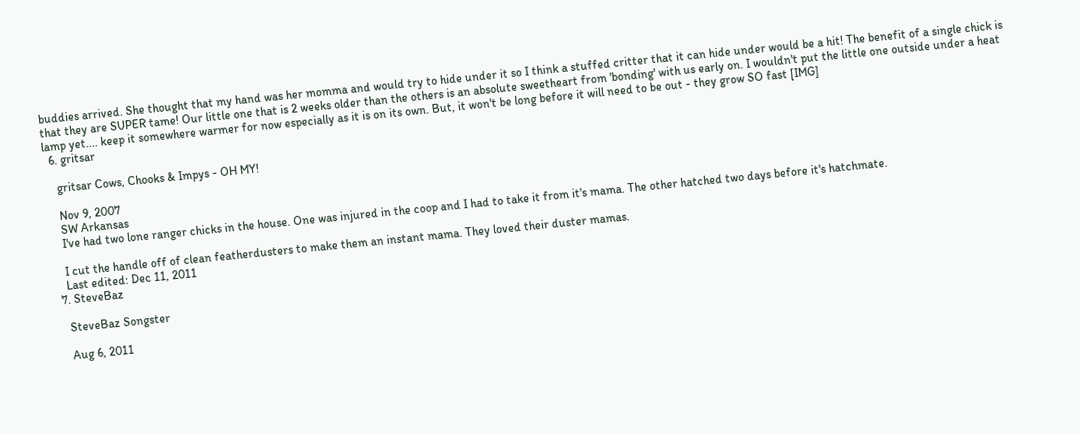buddies arrived. She thought that my hand was her momma and would try to hide under it so I think a stuffed critter that it can hide under would be a hit! The benefit of a single chick is that they are SUPER tame! Our little one that is 2 weeks older than the others is an absolute sweetheart from 'bonding' with us early on. I wouldn't put the little one outside under a heat lamp yet.... keep it somewhere warmer for now especially as it is on its own. But, it won't be long before it will need to be out - they grow SO fast [IMG]
  6. gritsar

    gritsar Cows, Chooks & Impys - OH MY!

    Nov 9, 2007
    SW Arkansas
    I've had two lone ranger chicks in the house. One was injured in the coop and I had to take it from it's mama. The other hatched two days before it's hatchmate.

    I cut the handle off of clean featherdusters to make them an instant mama. They loved their duster mamas.
    Last edited: Dec 11, 2011
  7. SteveBaz

    SteveBaz Songster

    Aug 6, 2011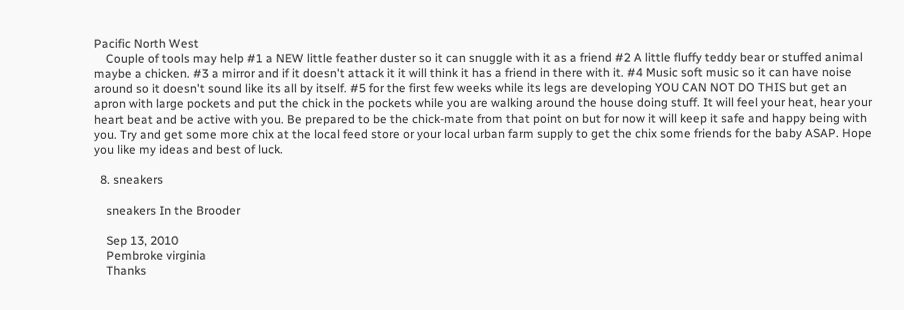Pacific North West
    Couple of tools may help #1 a NEW little feather duster so it can snuggle with it as a friend #2 A little fluffy teddy bear or stuffed animal maybe a chicken. #3 a mirror and if it doesn't attack it it will think it has a friend in there with it. #4 Music soft music so it can have noise around so it doesn't sound like its all by itself. #5 for the first few weeks while its legs are developing YOU CAN NOT DO THIS but get an apron with large pockets and put the chick in the pockets while you are walking around the house doing stuff. It will feel your heat, hear your heart beat and be active with you. Be prepared to be the chick-mate from that point on but for now it will keep it safe and happy being with you. Try and get some more chix at the local feed store or your local urban farm supply to get the chix some friends for the baby ASAP. Hope you like my ideas and best of luck.

  8. sneakers

    sneakers In the Brooder

    Sep 13, 2010
    Pembroke virginia
    Thanks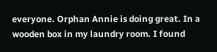everyone. Orphan Annie is doing great. In a wooden box in my laundry room. I found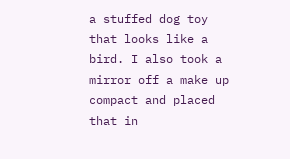a stuffed dog toy that looks like a bird. I also took a mirror off a make up compact and placed that in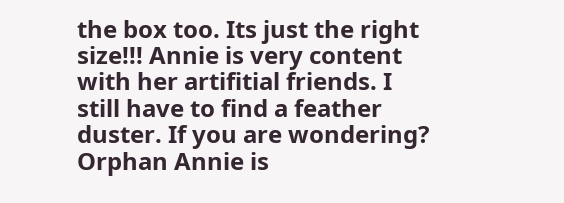the box too. Its just the right size!!! Annie is very content with her artifitial friends. I still have to find a feather duster. If you are wondering? Orphan Annie is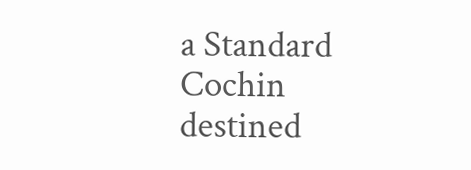a Standard Cochin destined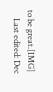to be great.[IMG]
    Last edited: Dec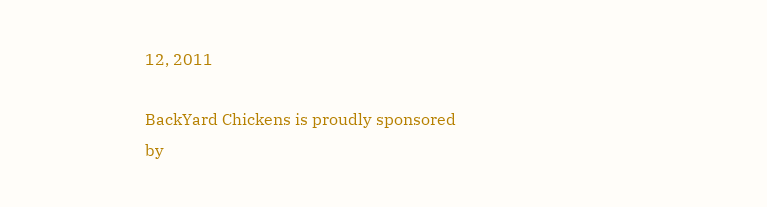12, 2011

BackYard Chickens is proudly sponsored by